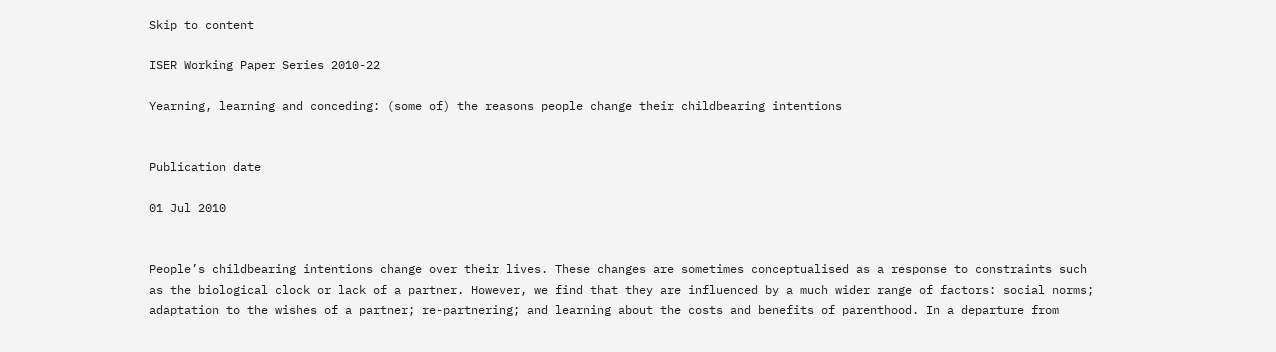Skip to content

ISER Working Paper Series 2010-22

Yearning, learning and conceding: (some of) the reasons people change their childbearing intentions


Publication date

01 Jul 2010


People’s childbearing intentions change over their lives. These changes are sometimes conceptualised as a response to constraints such as the biological clock or lack of a partner. However, we find that they are influenced by a much wider range of factors: social norms; adaptation to the wishes of a partner; re-partnering; and learning about the costs and benefits of parenthood. In a departure from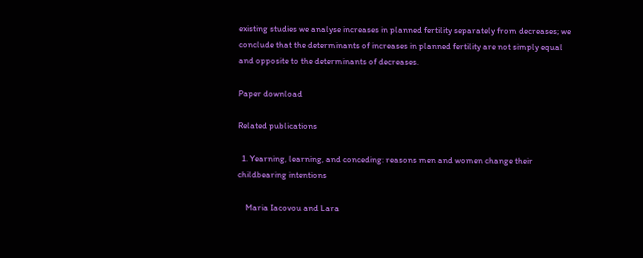existing studies we analyse increases in planned fertility separately from decreases; we conclude that the determinants of increases in planned fertility are not simply equal and opposite to the determinants of decreases.

Paper download

Related publications

  1. Yearning, learning, and conceding: reasons men and women change their childbearing intentions

    Maria Iacovou and Lara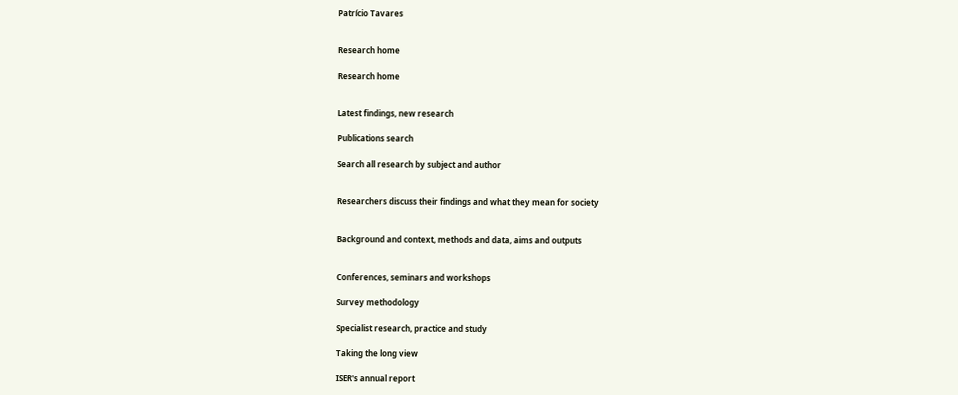Patrício Tavares


Research home

Research home


Latest findings, new research

Publications search

Search all research by subject and author


Researchers discuss their findings and what they mean for society


Background and context, methods and data, aims and outputs


Conferences, seminars and workshops

Survey methodology

Specialist research, practice and study

Taking the long view

ISER's annual report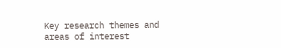Key research themes and areas of interest